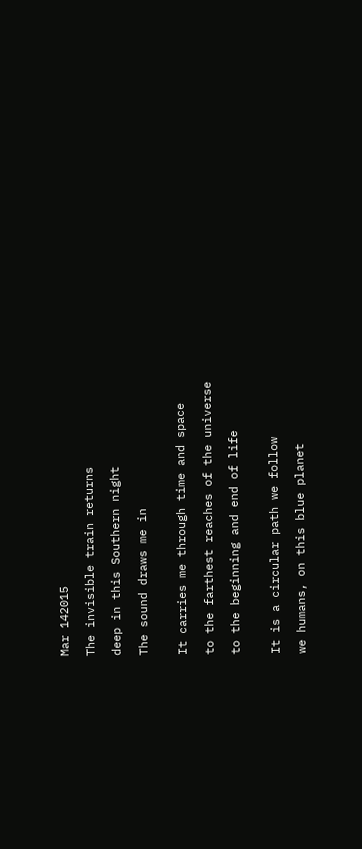Mar 142015

The invisible train returns

deep in this Southern night

The sound draws me in


It carries me through time and space

to the farthest reaches of the universe

to the beginning and end of life


It is a circular path we follow

we humans, on this blue planet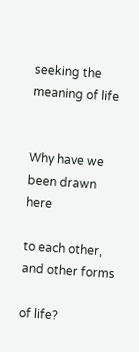seeking the meaning of life


Why have we been drawn here

to each other, and other forms

of life?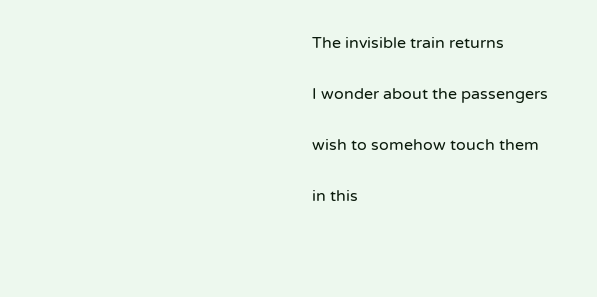The invisible train returns

I wonder about the passengers

wish to somehow touch them

in this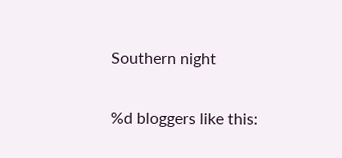Southern night

%d bloggers like this: